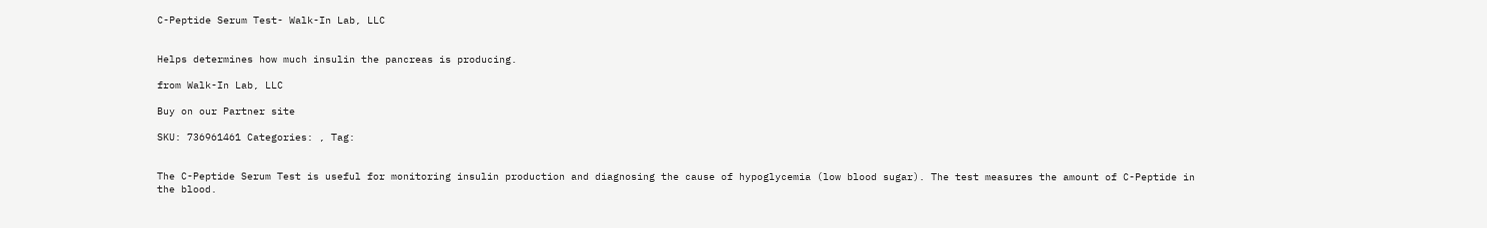C-Peptide Serum Test- Walk-In Lab, LLC


Helps determines how much insulin the pancreas is producing.

from Walk-In Lab, LLC

Buy on our Partner site

SKU: 736961461 Categories: , Tag:


The C-Peptide Serum Test is useful for monitoring insulin production and diagnosing the cause of hypoglycemia (low blood sugar). The test measures the amount of C-Peptide in the blood.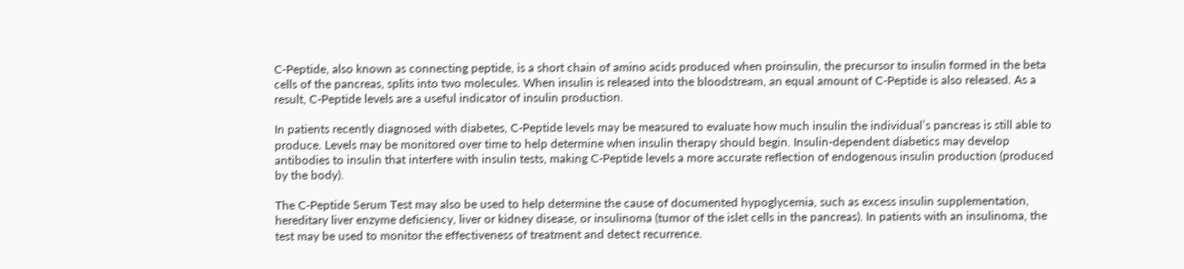C-Peptide, also known as connecting peptide, is a short chain of amino acids produced when proinsulin, the precursor to insulin formed in the beta cells of the pancreas, splits into two molecules. When insulin is released into the bloodstream, an equal amount of C-Peptide is also released. As a result, C-Peptide levels are a useful indicator of insulin production.

In patients recently diagnosed with diabetes, C-Peptide levels may be measured to evaluate how much insulin the individual’s pancreas is still able to produce. Levels may be monitored over time to help determine when insulin therapy should begin. Insulin-dependent diabetics may develop antibodies to insulin that interfere with insulin tests, making C-Peptide levels a more accurate reflection of endogenous insulin production (produced by the body).

The C-Peptide Serum Test may also be used to help determine the cause of documented hypoglycemia, such as excess insulin supplementation, hereditary liver enzyme deficiency, liver or kidney disease, or insulinoma (tumor of the islet cells in the pancreas). In patients with an insulinoma, the test may be used to monitor the effectiveness of treatment and detect recurrence.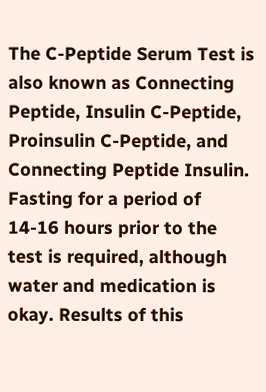The C-Peptide Serum Test is also known as Connecting Peptide, Insulin C-Peptide, Proinsulin C-Peptide, and Connecting Peptide Insulin. Fasting for a period of 14-16 hours prior to the test is required, although water and medication is okay. Results of this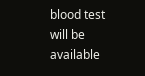blood test will be available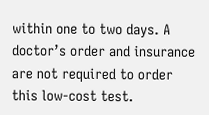within one to two days. A doctor’s order and insurance are not required to order this low-cost test.